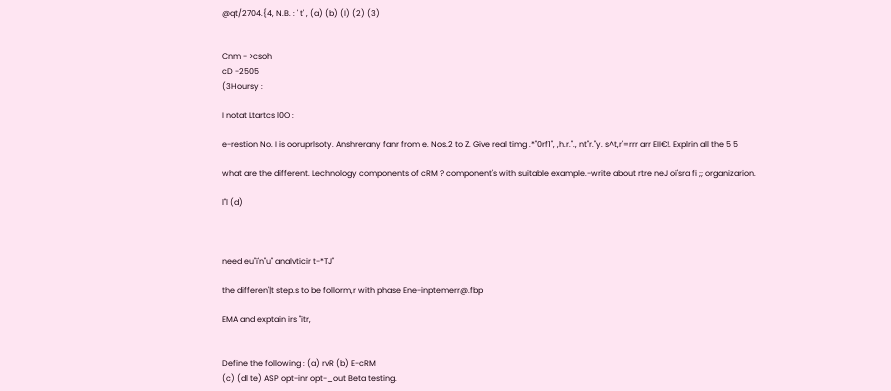@qt/2704.{4, N.B. : ' t' , (a) (b) (I) (2) (3)


Cnm - >csoh
cD -2505
(3Hoursy :

I notat Ltartcs l0O :

e-restion No. I is ooruprlsoty. Anshrerany fanr from e. Nos.2 to Z. Give real timg .*"0rf1", ,h.r."., nt"r."y. s^t,r'=rrr arr EII€!. Explrin all the 5 5

what are the different. Lechnology components of cRM ? component's with suitable example.-write about rtre neJ oi'sra fi ;; organizarion.

l"l (d)



need eu"i'n"u" analvticir t-*TJ"

the differen'|t step.s to be follorm,r with phase Ene-inptemerr@.fbp

EMA and exptain irs "itr,


Define the following : (a) rvR (b) E-cRM
(c) (dl te) ASP opt-inr opt-_out Beta testing.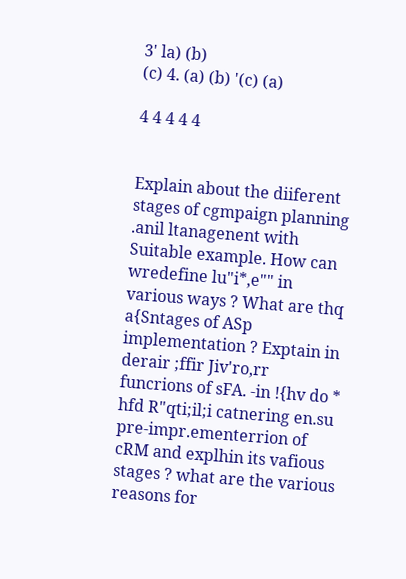3' la) (b)
(c) 4. (a) (b) '(c) (a)

4 4 4 4 4


Explain about the diiferent stages of cgmpaign planning .anil ltanagenent with Suitable example. How can wredefine lu"i*,e"" in various ways ? What are thq a{Sntages of ASp implementation ? Exptain in derair ;ffir Jiv'ro,rr funcrions of sFA. -in !{hv do * hfd R"qti;il;i catnering en.su pre-impr.ementerrion of cRM and explhin its vafious stages ? what are the various reasons for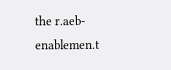the r.aeb-enablemen.t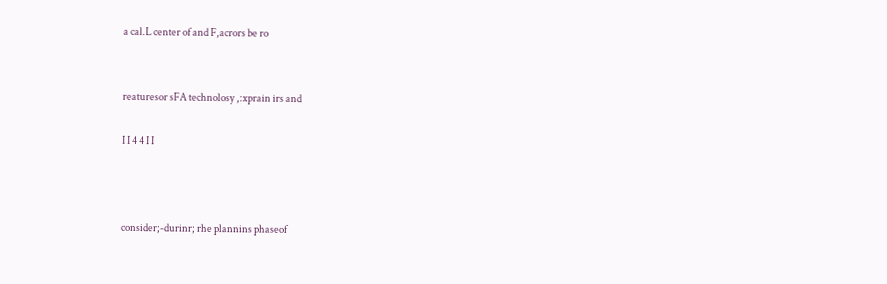a cal.L center of and F,acrors be ro


reaturesor sFA technolosy ,:xprain irs and

I I 4 4 I I



consider;-durinr; rhe plannins phaseof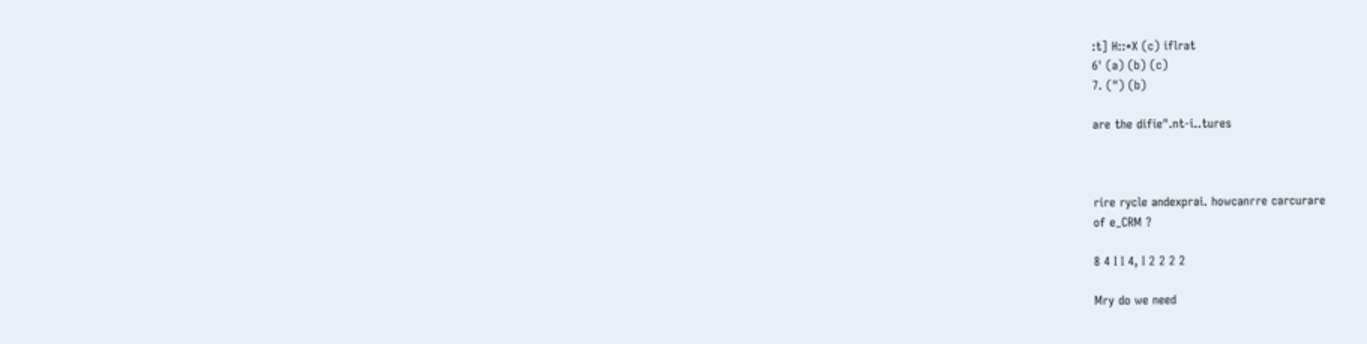:t] H::*X (c) iflrat
6' (a) (b) (c)
7. (") (b)

are the difie".nt-i..tures



rire rycle andexprai. howcanrre carcurare
of e_CRM ?

8 4 I I 4, I 2 2 2 2

Mry do we need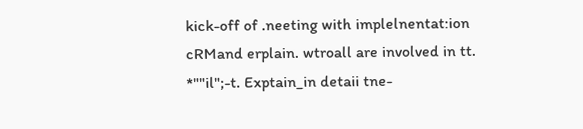kick-off of .neeting with implelnentat:ion cRMand erplain. wtroall are involved in tt. *""il";-t. Exptain_in detaii tne-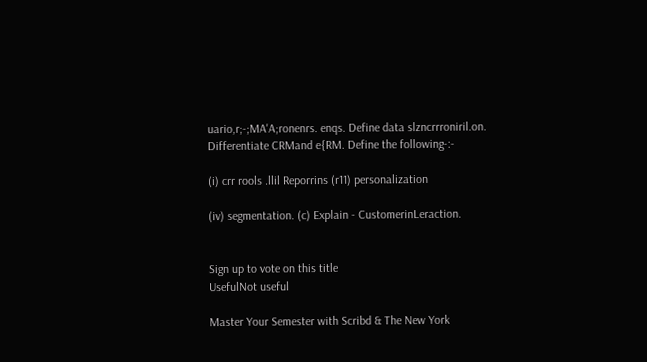uario,r;-;MA'A;ronenrs. enqs. Define data slzncrrroniril.on.
Differentiate CRMand e{RM. Define the following-:-

(i) crr rools .llil Reporrins (r11) personalization

(iv) segmentation. (c) Explain - CustomerinLeraction.


Sign up to vote on this title
UsefulNot useful

Master Your Semester with Scribd & The New York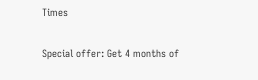Times

Special offer: Get 4 months of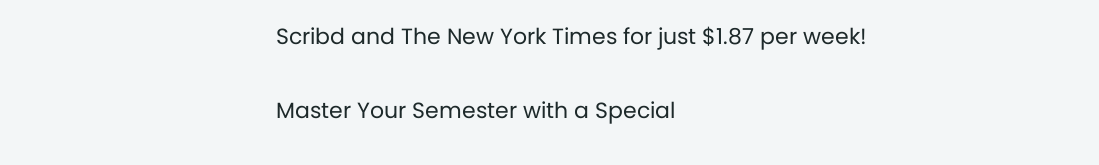Scribd and The New York Times for just $1.87 per week!

Master Your Semester with a Special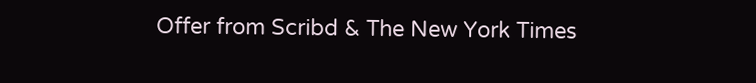Offer from Scribd & The New York Times